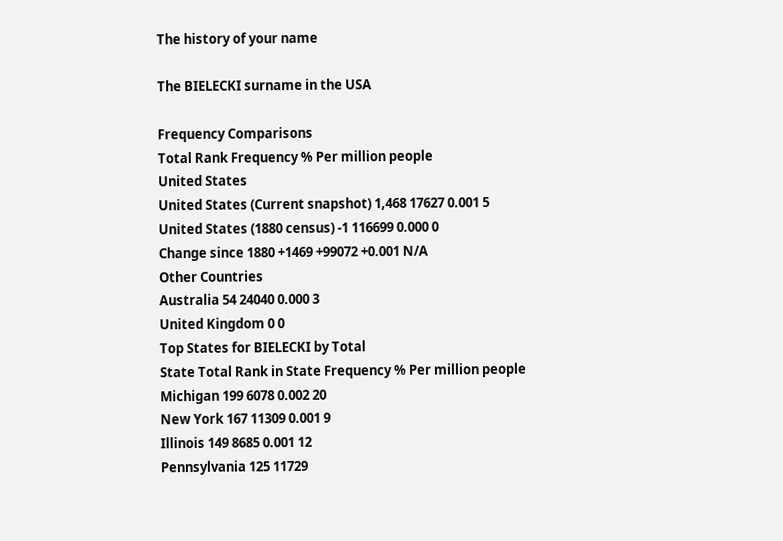The history of your name

The BIELECKI surname in the USA

Frequency Comparisons
Total Rank Frequency % Per million people
United States
United States (Current snapshot) 1,468 17627 0.001 5
United States (1880 census) -1 116699 0.000 0
Change since 1880 +1469 +99072 +0.001 N/A
Other Countries
Australia 54 24040 0.000 3
United Kingdom 0 0
Top States for BIELECKI by Total
State Total Rank in State Frequency % Per million people
Michigan 199 6078 0.002 20
New York 167 11309 0.001 9
Illinois 149 8685 0.001 12
Pennsylvania 125 11729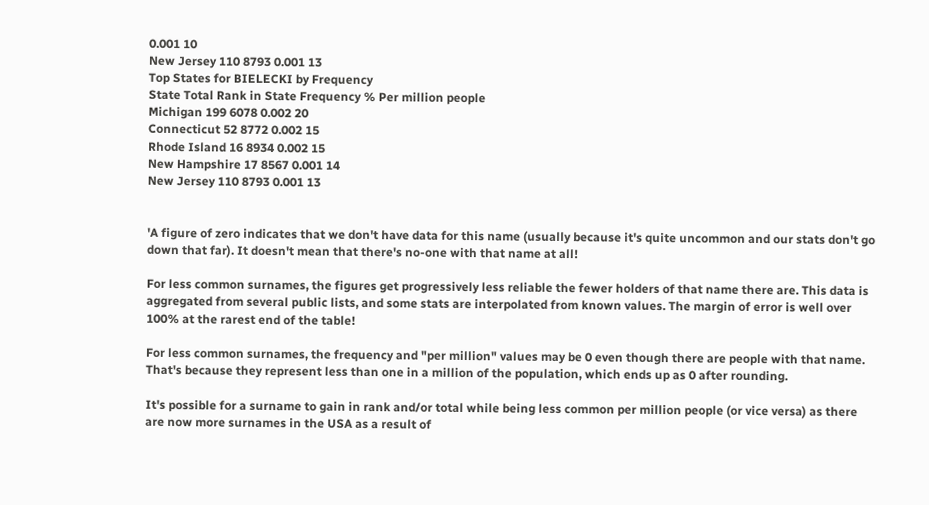0.001 10
New Jersey 110 8793 0.001 13
Top States for BIELECKI by Frequency
State Total Rank in State Frequency % Per million people
Michigan 199 6078 0.002 20
Connecticut 52 8772 0.002 15
Rhode Island 16 8934 0.002 15
New Hampshire 17 8567 0.001 14
New Jersey 110 8793 0.001 13


'A figure of zero indicates that we don't have data for this name (usually because it's quite uncommon and our stats don't go down that far). It doesn't mean that there's no-one with that name at all!

For less common surnames, the figures get progressively less reliable the fewer holders of that name there are. This data is aggregated from several public lists, and some stats are interpolated from known values. The margin of error is well over 100% at the rarest end of the table!

For less common surnames, the frequency and "per million" values may be 0 even though there are people with that name. That's because they represent less than one in a million of the population, which ends up as 0 after rounding.

It's possible for a surname to gain in rank and/or total while being less common per million people (or vice versa) as there are now more surnames in the USA as a result of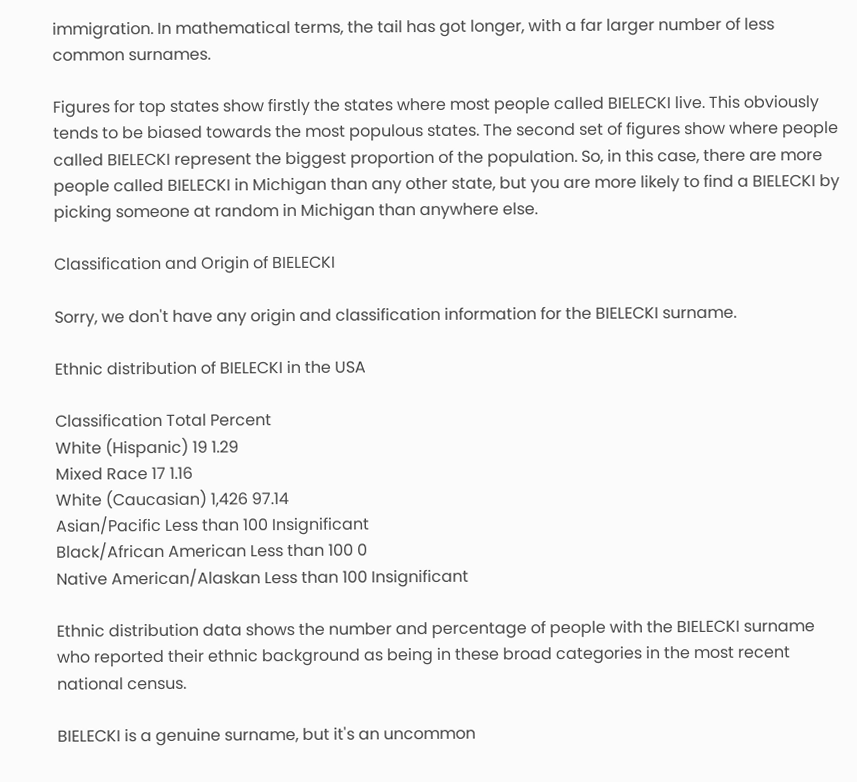immigration. In mathematical terms, the tail has got longer, with a far larger number of less common surnames.

Figures for top states show firstly the states where most people called BIELECKI live. This obviously tends to be biased towards the most populous states. The second set of figures show where people called BIELECKI represent the biggest proportion of the population. So, in this case, there are more people called BIELECKI in Michigan than any other state, but you are more likely to find a BIELECKI by picking someone at random in Michigan than anywhere else.

Classification and Origin of BIELECKI

Sorry, we don't have any origin and classification information for the BIELECKI surname.

Ethnic distribution of BIELECKI in the USA

Classification Total Percent
White (Hispanic) 19 1.29
Mixed Race 17 1.16
White (Caucasian) 1,426 97.14
Asian/Pacific Less than 100 Insignificant
Black/African American Less than 100 0
Native American/Alaskan Less than 100 Insignificant

Ethnic distribution data shows the number and percentage of people with the BIELECKI surname who reported their ethnic background as being in these broad categories in the most recent national census.

BIELECKI is a genuine surname, but it's an uncommon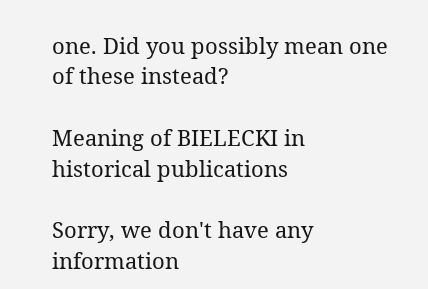one. Did you possibly mean one of these instead?

Meaning of BIELECKI in historical publications

Sorry, we don't have any information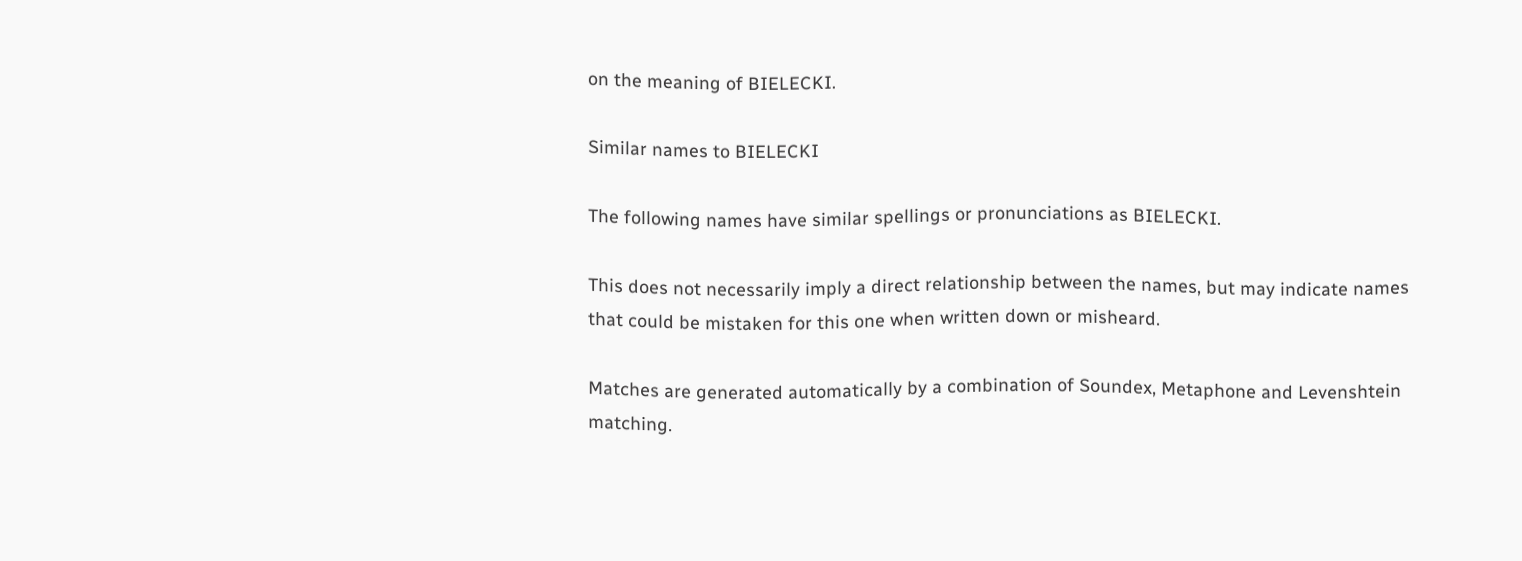on the meaning of BIELECKI.

Similar names to BIELECKI

The following names have similar spellings or pronunciations as BIELECKI.

This does not necessarily imply a direct relationship between the names, but may indicate names that could be mistaken for this one when written down or misheard.

Matches are generated automatically by a combination of Soundex, Metaphone and Levenshtein matching.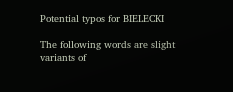Potential typos for BIELECKI

The following words are slight variants of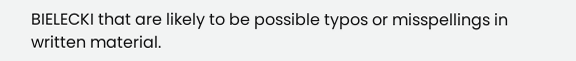BIELECKI that are likely to be possible typos or misspellings in written material.